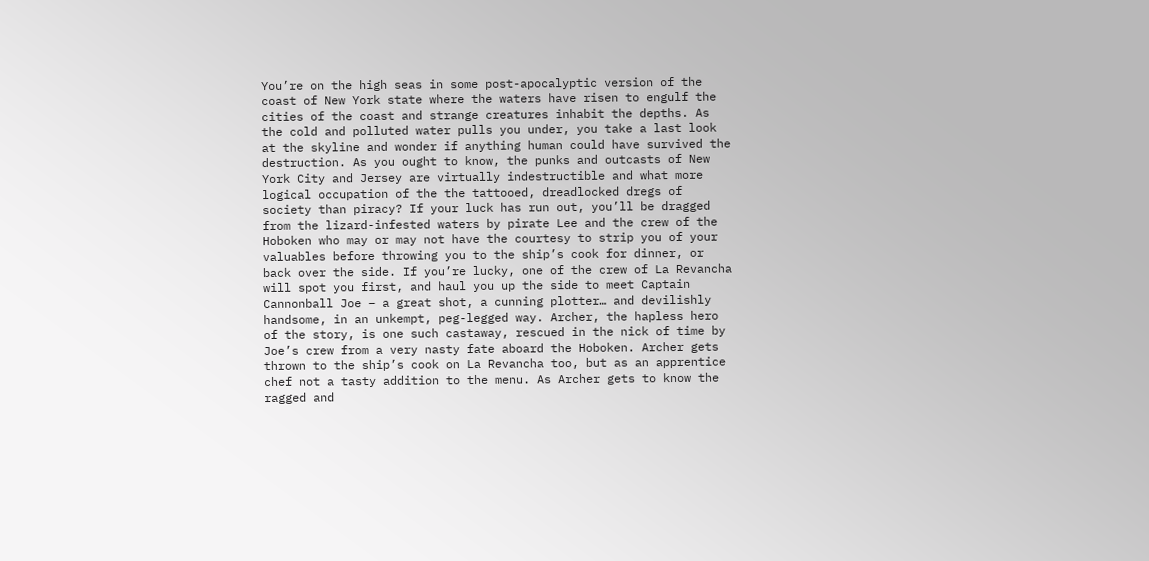You’re on the high seas in some post-apocalyptic version of the coast of New York state where the waters have risen to engulf the cities of the coast and strange creatures inhabit the depths. As the cold and polluted water pulls you under, you take a last look at the skyline and wonder if anything human could have survived the destruction. As you ought to know, the punks and outcasts of New York City and Jersey are virtually indestructible and what more logical occupation of the the tattooed, dreadlocked dregs of society than piracy? If your luck has run out, you’ll be dragged from the lizard-infested waters by pirate Lee and the crew of the Hoboken who may or may not have the courtesy to strip you of your valuables before throwing you to the ship’s cook for dinner, or back over the side. If you’re lucky, one of the crew of La Revancha will spot you first, and haul you up the side to meet Captain Cannonball Joe – a great shot, a cunning plotter… and devilishly handsome, in an unkempt, peg-legged way. Archer, the hapless hero of the story, is one such castaway, rescued in the nick of time by Joe’s crew from a very nasty fate aboard the Hoboken. Archer gets thrown to the ship’s cook on La Revancha too, but as an apprentice chef not a tasty addition to the menu. As Archer gets to know the ragged and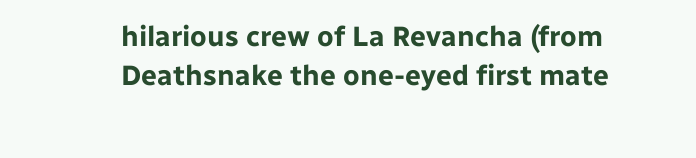hilarious crew of La Revancha (from Deathsnake the one-eyed first mate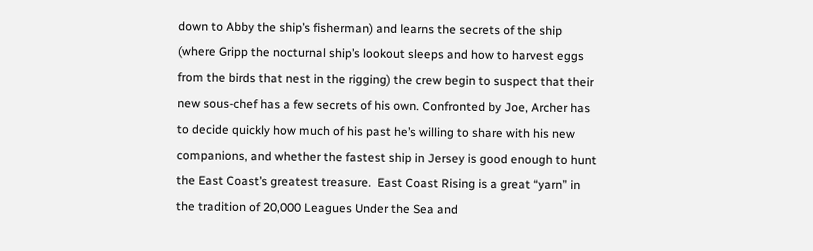down to Abby the ship’s fisherman) and learns the secrets of the ship (where Gripp the nocturnal ship’s lookout sleeps and how to harvest eggs from the birds that nest in the rigging) the crew begin to suspect that their new sous-chef has a few secrets of his own. Confronted by Joe, Archer has to decide quickly how much of his past he’s willing to share with his new companions, and whether the fastest ship in Jersey is good enough to hunt the East Coast’s greatest treasure.  East Coast Rising is a great “yarn” in the tradition of 20,000 Leagues Under the Sea and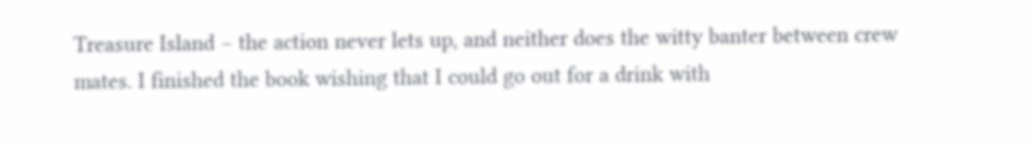Treasure Island – the action never lets up, and neither does the witty banter between crew mates. I finished the book wishing that I could go out for a drink with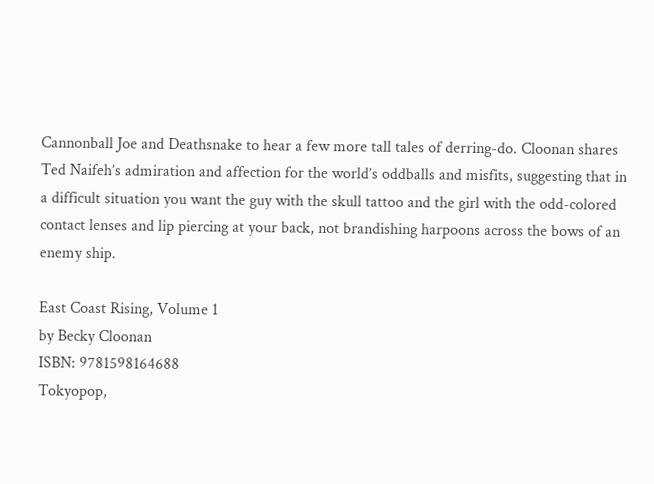Cannonball Joe and Deathsnake to hear a few more tall tales of derring-do. Cloonan shares Ted Naifeh’s admiration and affection for the world’s oddballs and misfits, suggesting that in a difficult situation you want the guy with the skull tattoo and the girl with the odd-colored contact lenses and lip piercing at your back, not brandishing harpoons across the bows of an enemy ship.

East Coast Rising, Volume 1
by Becky Cloonan
ISBN: 9781598164688
Tokyopop,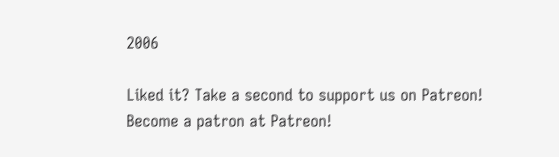2006

Liked it? Take a second to support us on Patreon!
Become a patron at Patreon!